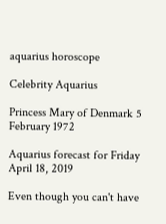aquarius horoscope

Celebrity Aquarius

Princess Mary of Denmark 5 February 1972

Aquarius forecast for Friday April 18, 2019

Even though you can't have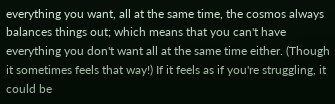everything you want, all at the same time, the cosmos always balances things out; which means that you can't have everything you don't want all at the same time either. (Though it sometimes feels that way!) If it feels as if you're struggling, it could be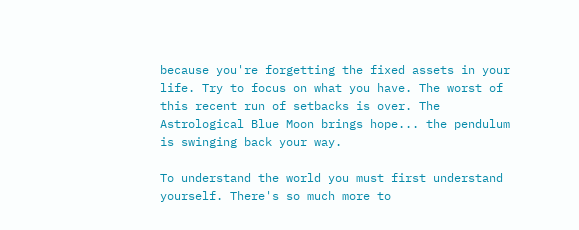because you're forgetting the fixed assets in your life. Try to focus on what you have. The worst of this recent run of setbacks is over. The Astrological Blue Moon brings hope... the pendulum is swinging back your way.

To understand the world you must first understand yourself. There's so much more to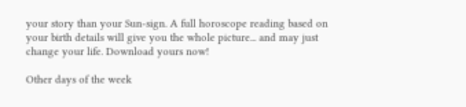your story than your Sun-sign. A full horoscope reading based on your birth details will give you the whole picture... and may just change your life. Download yours now!

Other days of the week